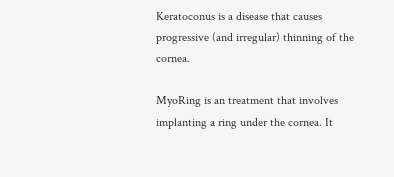Keratoconus is a disease that causes progressive (and irregular) thinning of the cornea.

MyoRing is an treatment that involves implanting a ring under the cornea. It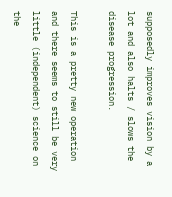supposedly improves vision by a lot and also halts / slows the disease progression.

This is a pretty new operation and there seems to still be very little (independent) science on the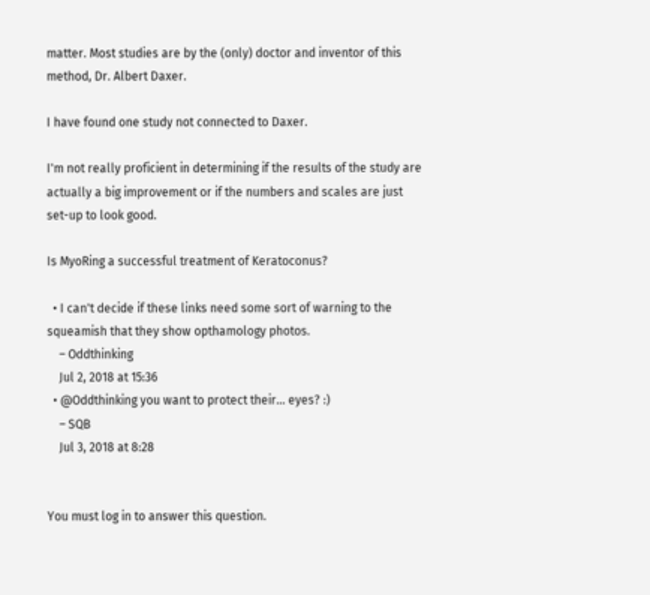matter. Most studies are by the (only) doctor and inventor of this method, Dr. Albert Daxer.

I have found one study not connected to Daxer.

I'm not really proficient in determining if the results of the study are actually a big improvement or if the numbers and scales are just set-up to look good.

Is MyoRing a successful treatment of Keratoconus?

  • I can't decide if these links need some sort of warning to the squeamish that they show opthamology photos.
    – Oddthinking
    Jul 2, 2018 at 15:36
  • @Oddthinking you want to protect their... eyes? :)
    – SQB
    Jul 3, 2018 at 8:28


You must log in to answer this question.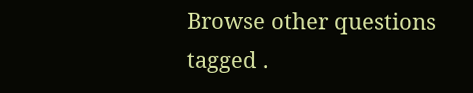Browse other questions tagged .